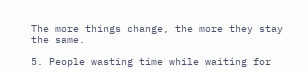The more things change, the more they stay the same.

5. People wasting time while waiting for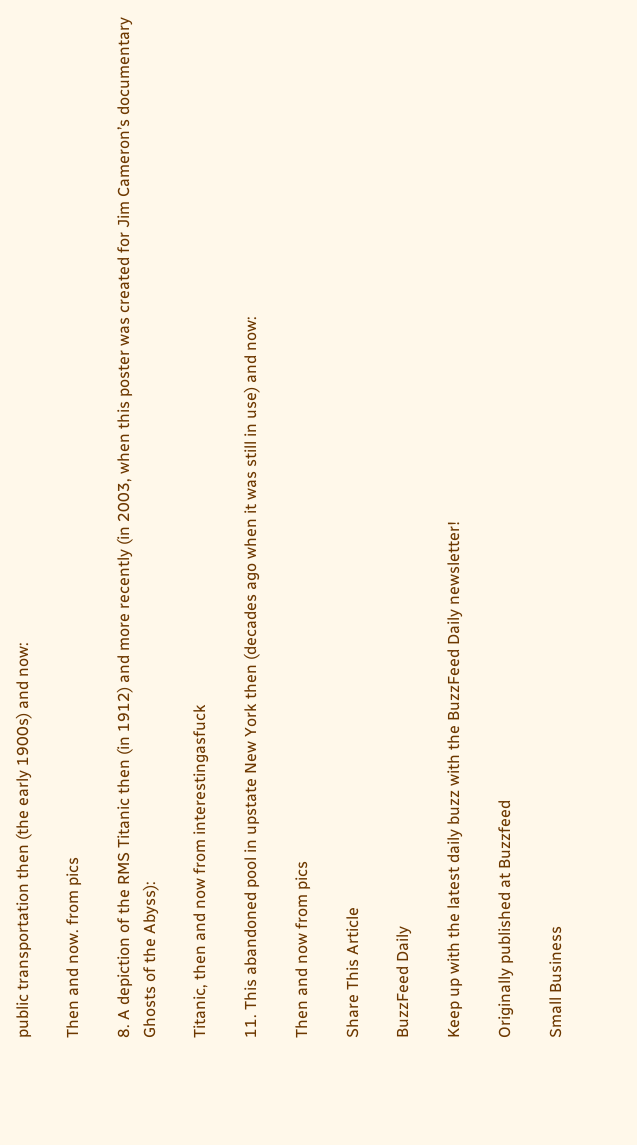public transportation then (the early 1900s) and now:

Then and now. from pics

8. A depiction of the RMS Titanic then (in 1912) and more recently (in 2003, when this poster was created for Jim Cameron’s documentary Ghosts of the Abyss):

Titanic, then and now from interestingasfuck

11. This abandoned pool in upstate New York then (decades ago when it was still in use) and now:

Then and now from pics

Share This Article

BuzzFeed Daily

Keep up with the latest daily buzz with the BuzzFeed Daily newsletter!

Originally published at Buzzfeed

Small Business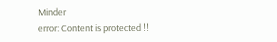Minder
error: Content is protected !!